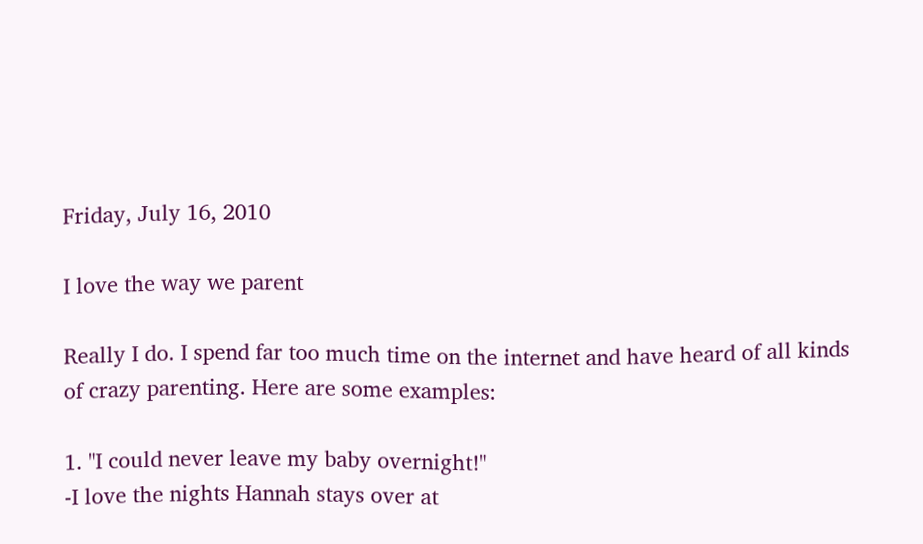Friday, July 16, 2010

I love the way we parent

Really I do. I spend far too much time on the internet and have heard of all kinds of crazy parenting. Here are some examples:

1. "I could never leave my baby overnight!"
-I love the nights Hannah stays over at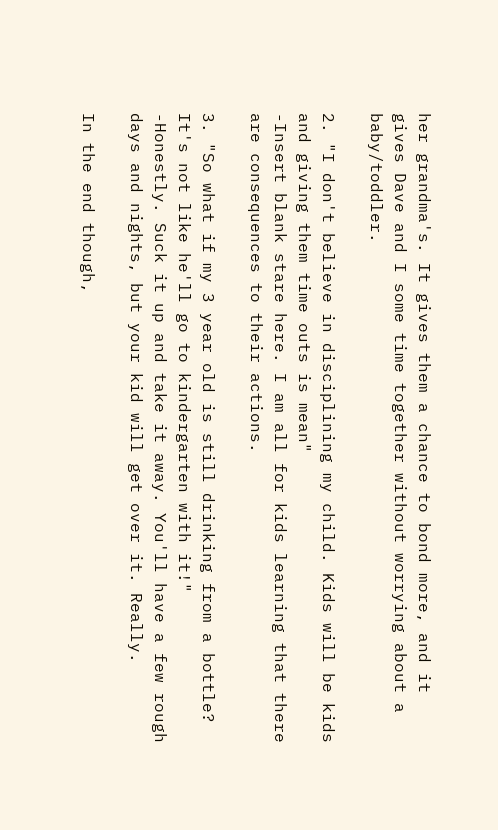her grandma's. It gives them a chance to bond more, and it gives Dave and I some time together without worrying about a baby/toddler.

2. "I don't believe in disciplining my child. Kids will be kids and giving them time outs is mean"
-Insert blank stare here. I am all for kids learning that there are consequences to their actions.

3. "So what if my 3 year old is still drinking from a bottle? It's not like he'll go to kindergarten with it!"
-Honestly. Suck it up and take it away. You'll have a few rough days and nights, but your kid will get over it. Really.

In the end though,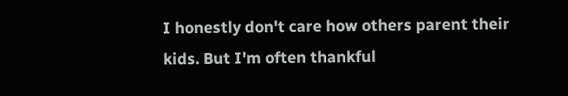I honestly don't care how others parent their kids. But I'm often thankful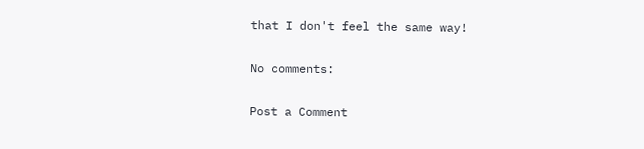that I don't feel the same way!

No comments:

Post a Comment